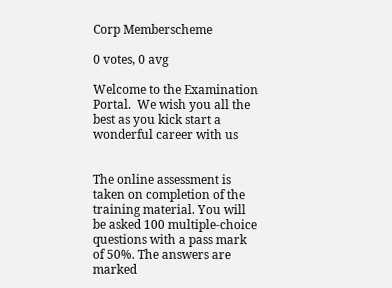Corp Memberscheme

0 votes, 0 avg

Welcome to the Examination Portal.  We wish you all the best as you kick start a wonderful career with us


The online assessment is taken on completion of the training material. You will be asked 100 multiple-choice questions with a pass mark of 50%. The answers are marked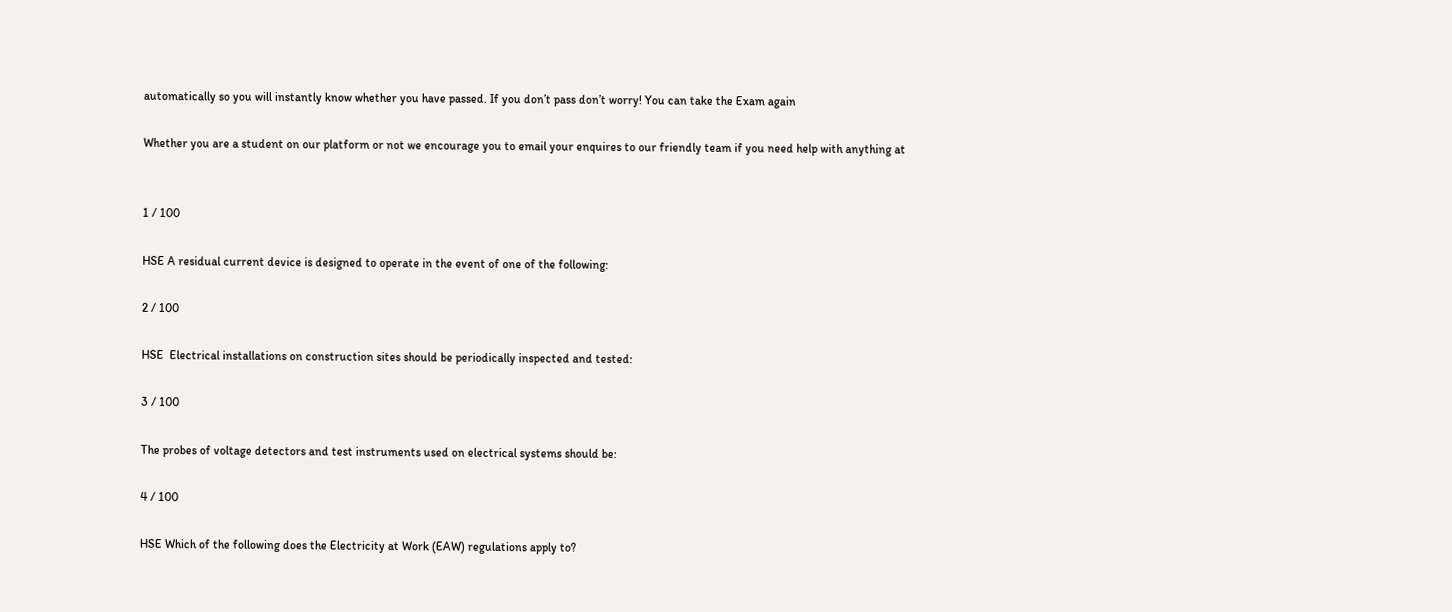automatically so you will instantly know whether you have passed. If you don’t pass don’t worry! You can take the Exam again

Whether you are a student on our platform or not we encourage you to email your enquires to our friendly team if you need help with anything at


1 / 100

HSE A residual current device is designed to operate in the event of one of the following:

2 / 100

HSE  Electrical installations on construction sites should be periodically inspected and tested:

3 / 100

The probes of voltage detectors and test instruments used on electrical systems should be:

4 / 100

HSE Which of the following does the Electricity at Work (EAW) regulations apply to?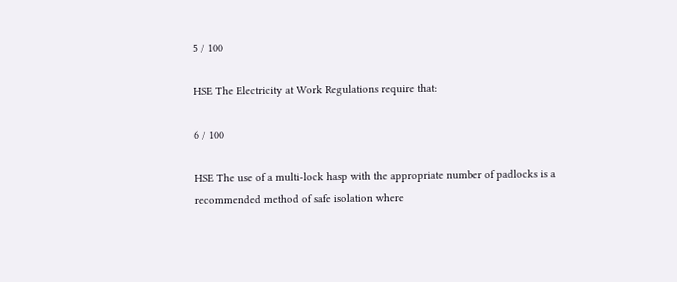5 / 100

HSE The Electricity at Work Regulations require that:

6 / 100

HSE The use of a multi-lock hasp with the appropriate number of padlocks is a recommended method of safe isolation where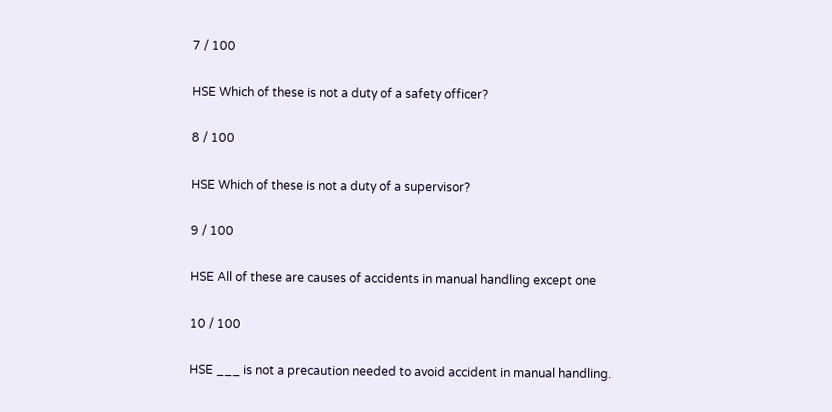7 / 100

HSE Which of these is not a duty of a safety officer?

8 / 100

HSE Which of these is not a duty of a supervisor?

9 / 100

HSE All of these are causes of accidents in manual handling except one

10 / 100

HSE ___ is not a precaution needed to avoid accident in manual handling.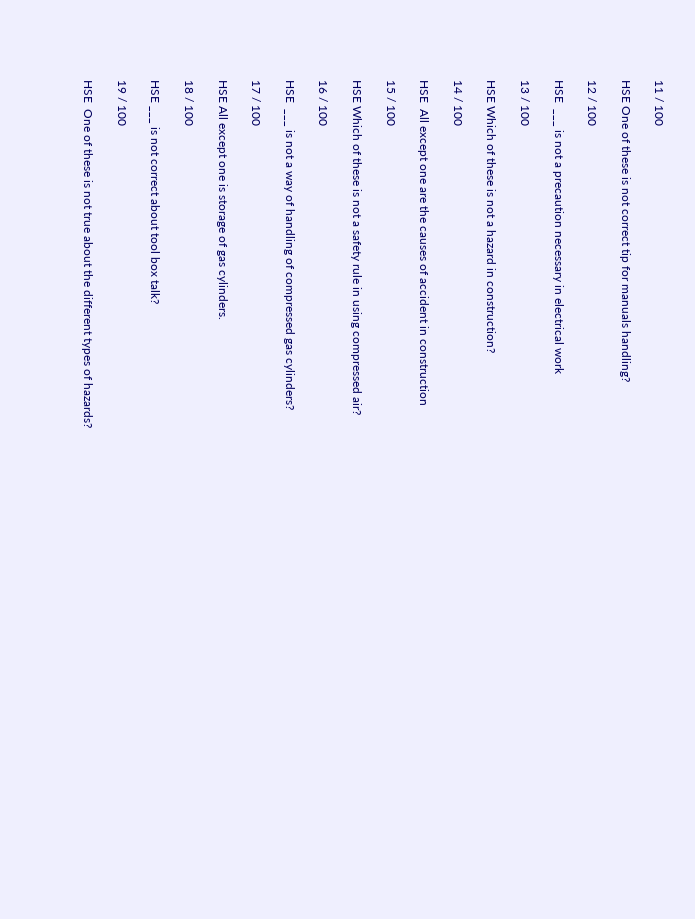11 / 100

HSE One of these is not correct tip for manuals handling?

12 / 100

HSE  ___ is not a precaution necessary in electrical work

13 / 100

HSE Which of these is not a hazard in construction?

14 / 100

HSE  All except one are the causes of accident in construction

15 / 100

HSE Which of these is not a safety rule in using compressed air?

16 / 100

HSE  ___ is not a way of handling of compressed gas cylinders?

17 / 100

HSE All except one is storage of gas cylinders.

18 / 100

HSE ___ is not correct about tool box talk?

19 / 100

HSE  One of these is not true about the different types of hazards?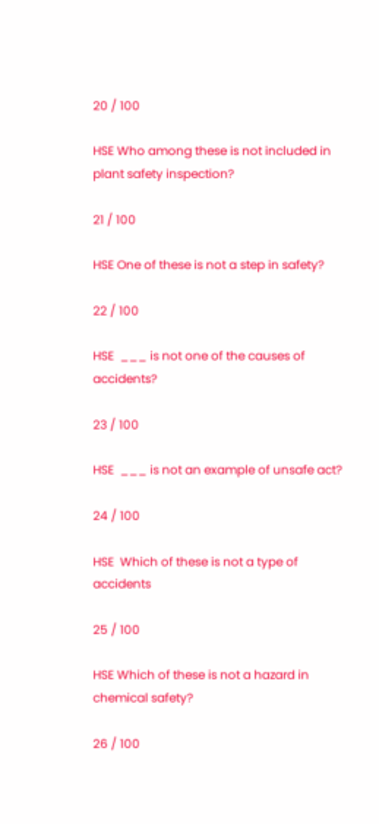20 / 100

HSE Who among these is not included in plant safety inspection?

21 / 100

HSE One of these is not a step in safety?

22 / 100

HSE  ___ is not one of the causes of accidents?

23 / 100

HSE  ___ is not an example of unsafe act?

24 / 100

HSE  Which of these is not a type of accidents

25 / 100

HSE Which of these is not a hazard in chemical safety?

26 / 100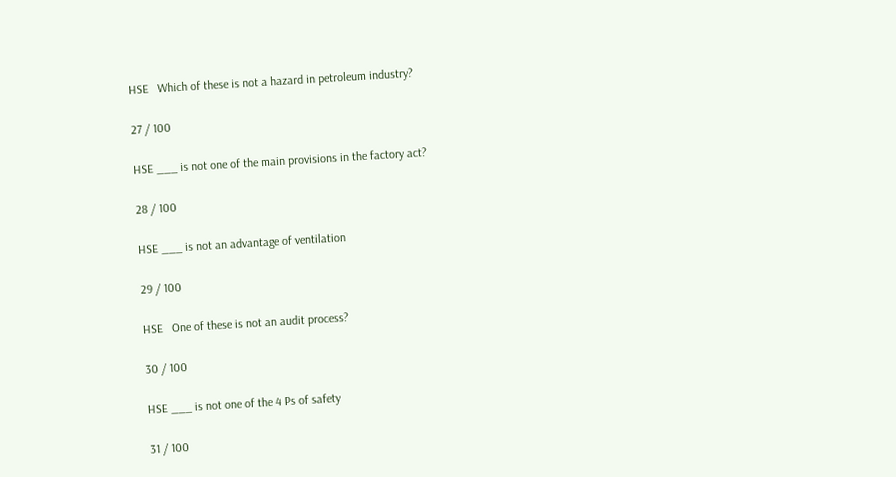HSE   Which of these is not a hazard in petroleum industry?

27 / 100

HSE ___ is not one of the main provisions in the factory act?

28 / 100

HSE ___ is not an advantage of ventilation

29 / 100

HSE   One of these is not an audit process?

30 / 100

HSE ___ is not one of the 4 Ps of safety

31 / 100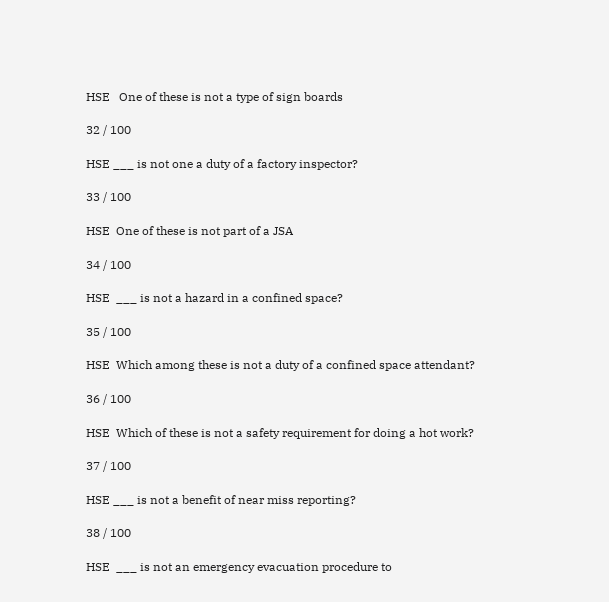HSE   One of these is not a type of sign boards

32 / 100

HSE ___ is not one a duty of a factory inspector?

33 / 100

HSE  One of these is not part of a JSA

34 / 100

HSE  ___ is not a hazard in a confined space?

35 / 100

HSE  Which among these is not a duty of a confined space attendant?

36 / 100

HSE  Which of these is not a safety requirement for doing a hot work?

37 / 100

HSE ___ is not a benefit of near miss reporting?

38 / 100

HSE  ___ is not an emergency evacuation procedure to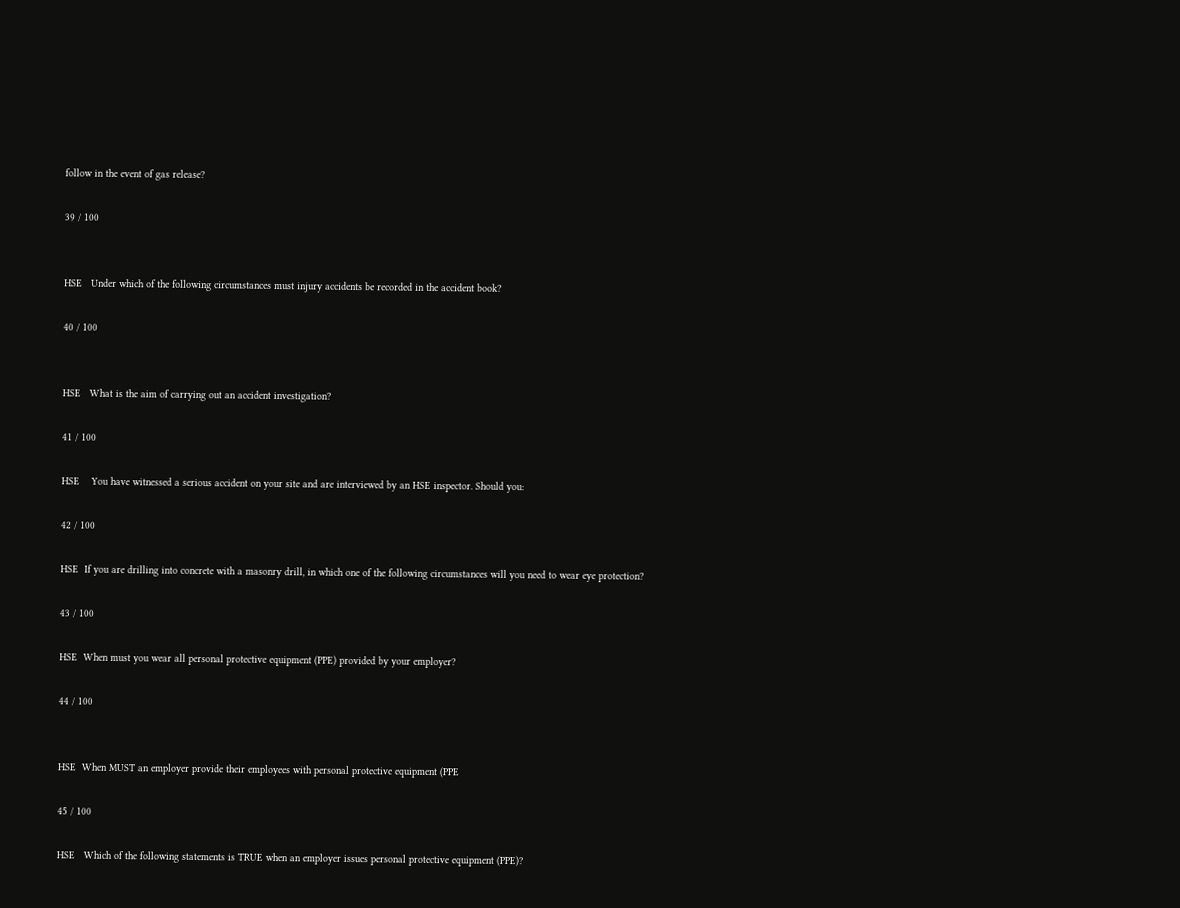follow in the event of gas release?

39 / 100


HSE   Under which of the following circumstances must injury accidents be recorded in the accident book?

40 / 100


HSE   What is the aim of carrying out an accident investigation?

41 / 100

HSE    You have witnessed a serious accident on your site and are interviewed by an HSE inspector. Should you:

42 / 100

HSE  If you are drilling into concrete with a masonry drill, in which one of the following circumstances will you need to wear eye protection?

43 / 100

HSE  When must you wear all personal protective equipment (PPE) provided by your employer?

44 / 100


HSE  When MUST an employer provide their employees with personal protective equipment (PPE

45 / 100

HSE   Which of the following statements is TRUE when an employer issues personal protective equipment (PPE)?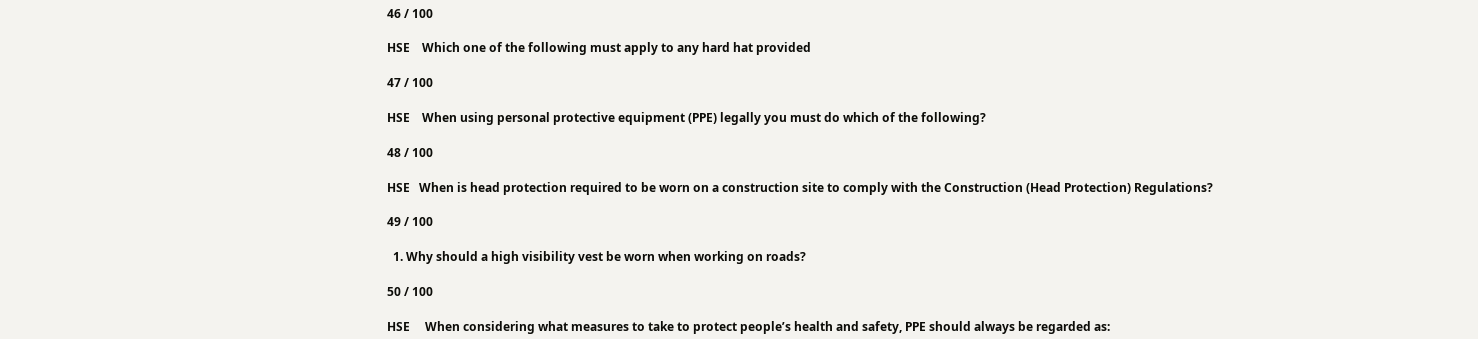46 / 100

HSE    Which one of the following must apply to any hard hat provided

47 / 100

HSE    When using personal protective equipment (PPE) legally you must do which of the following?

48 / 100

HSE   When is head protection required to be worn on a construction site to comply with the Construction (Head Protection) Regulations?

49 / 100

  1. Why should a high visibility vest be worn when working on roads?

50 / 100

HSE     When considering what measures to take to protect people’s health and safety, PPE should always be regarded as: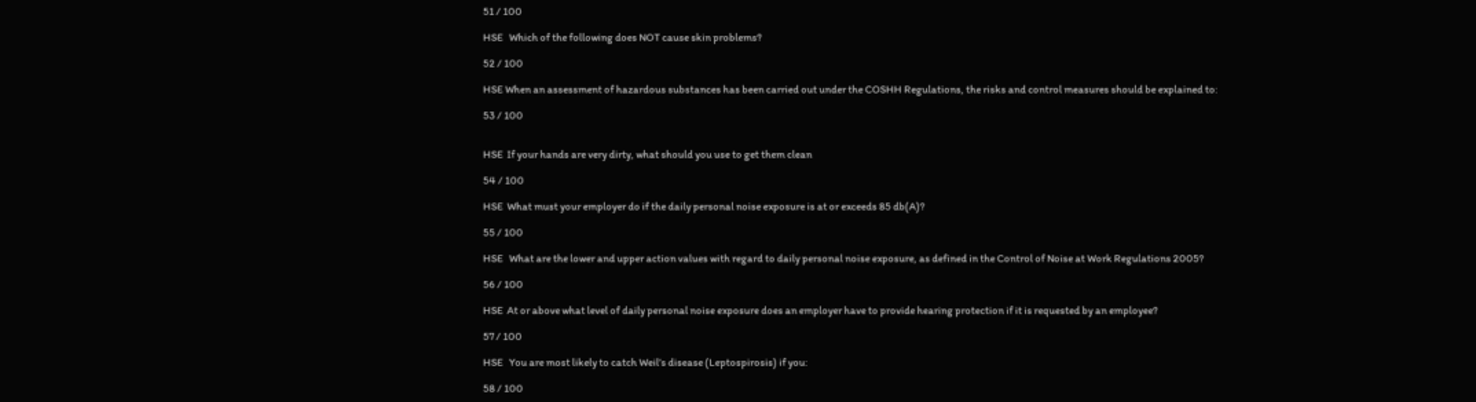51 / 100

HSE   Which of the following does NOT cause skin problems?

52 / 100

HSE When an assessment of hazardous substances has been carried out under the COSHH Regulations, the risks and control measures should be explained to:

53 / 100


HSE  If your hands are very dirty, what should you use to get them clean

54 / 100

HSE  What must your employer do if the daily personal noise exposure is at or exceeds 85 db(A)?

55 / 100

HSE   What are the lower and upper action values with regard to daily personal noise exposure, as defined in the Control of Noise at Work Regulations 2005?

56 / 100

HSE  At or above what level of daily personal noise exposure does an employer have to provide hearing protection if it is requested by an employee?

57 / 100

HSE   You are most likely to catch Weil’s disease (Leptospirosis) if you:

58 / 100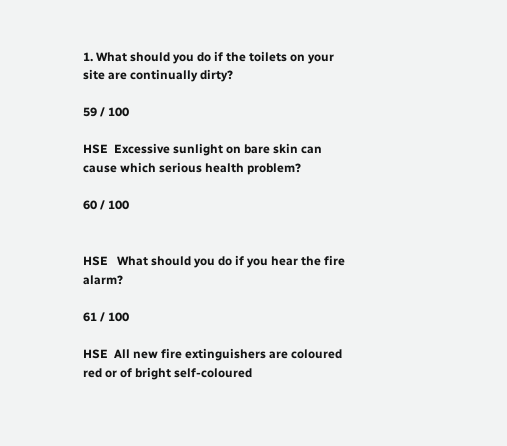1. What should you do if the toilets on your site are continually dirty?

59 / 100

HSE  Excessive sunlight on bare skin can cause which serious health problem?

60 / 100


HSE   What should you do if you hear the fire alarm?

61 / 100

HSE  All new fire extinguishers are coloured red or of bright self-coloured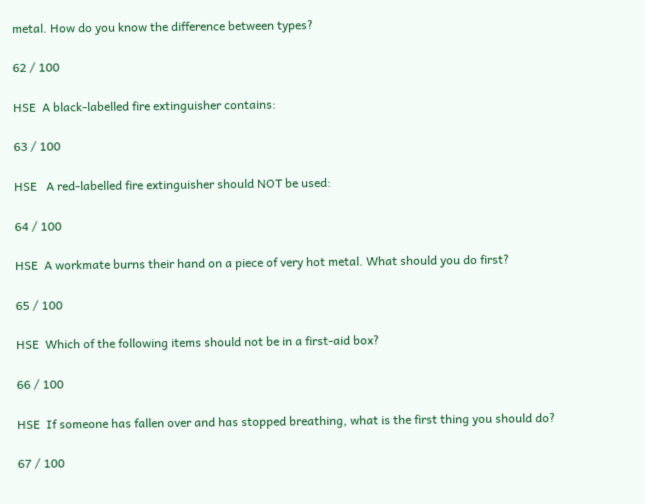metal. How do you know the difference between types?

62 / 100

HSE  A black-labelled fire extinguisher contains:

63 / 100

HSE   A red-labelled fire extinguisher should NOT be used:

64 / 100

HSE  A workmate burns their hand on a piece of very hot metal. What should you do first?

65 / 100

HSE  Which of the following items should not be in a first-aid box?

66 / 100

HSE  If someone has fallen over and has stopped breathing, what is the first thing you should do?

67 / 100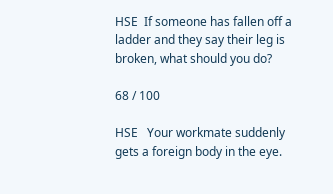HSE  If someone has fallen off a ladder and they say their leg is broken, what should you do?

68 / 100

HSE   Your workmate suddenly gets a foreign body in the eye.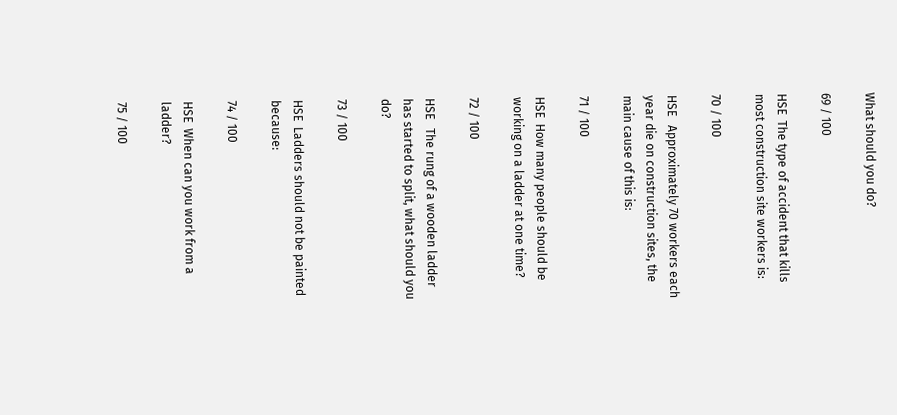What should you do?

69 / 100

HSE  The type of accident that kills most construction site workers is:

70 / 100

HSE   Approximately 70 workers each year die on construction sites, the main cause of this is:

71 / 100

HSE  How many people should be working on a ladder at one time?

72 / 100

HSE   The rung of a wooden ladder has started to split, what should you do?

73 / 100

HSE  Ladders should not be painted because:

74 / 100

HSE  When can you work from a ladder?

75 / 100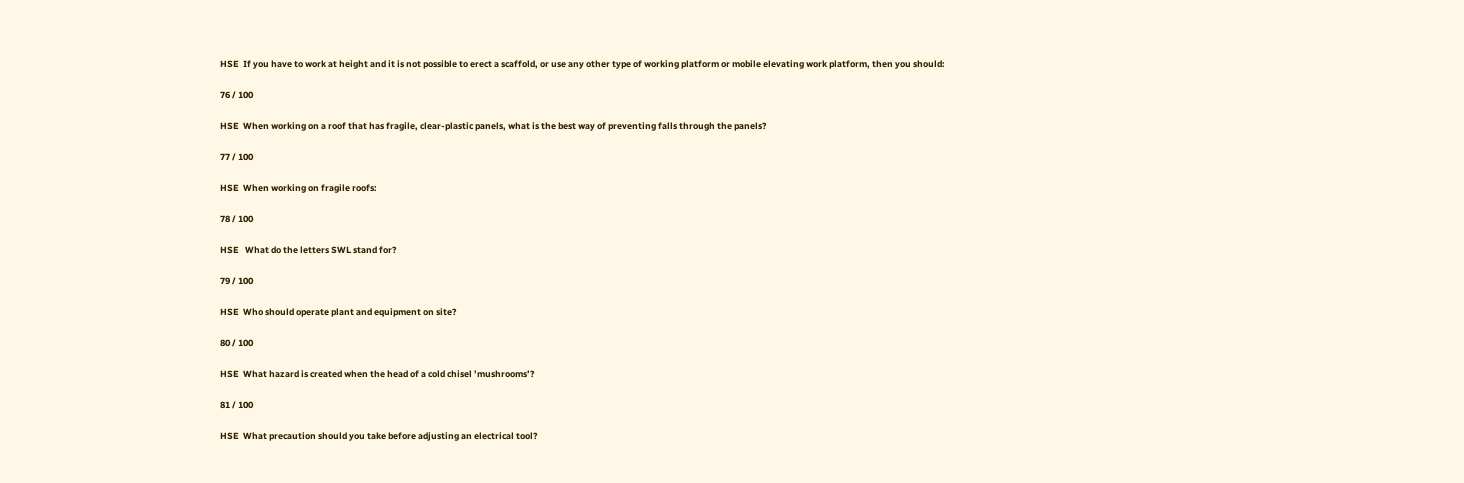HSE  If you have to work at height and it is not possible to erect a scaffold, or use any other type of working platform or mobile elevating work platform, then you should:

76 / 100

HSE  When working on a roof that has fragile, clear-plastic panels, what is the best way of preventing falls through the panels?

77 / 100

HSE  When working on fragile roofs:

78 / 100

HSE   What do the letters SWL stand for?

79 / 100

HSE  Who should operate plant and equipment on site?

80 / 100

HSE  What hazard is created when the head of a cold chisel ’mushrooms’?

81 / 100

HSE  What precaution should you take before adjusting an electrical tool?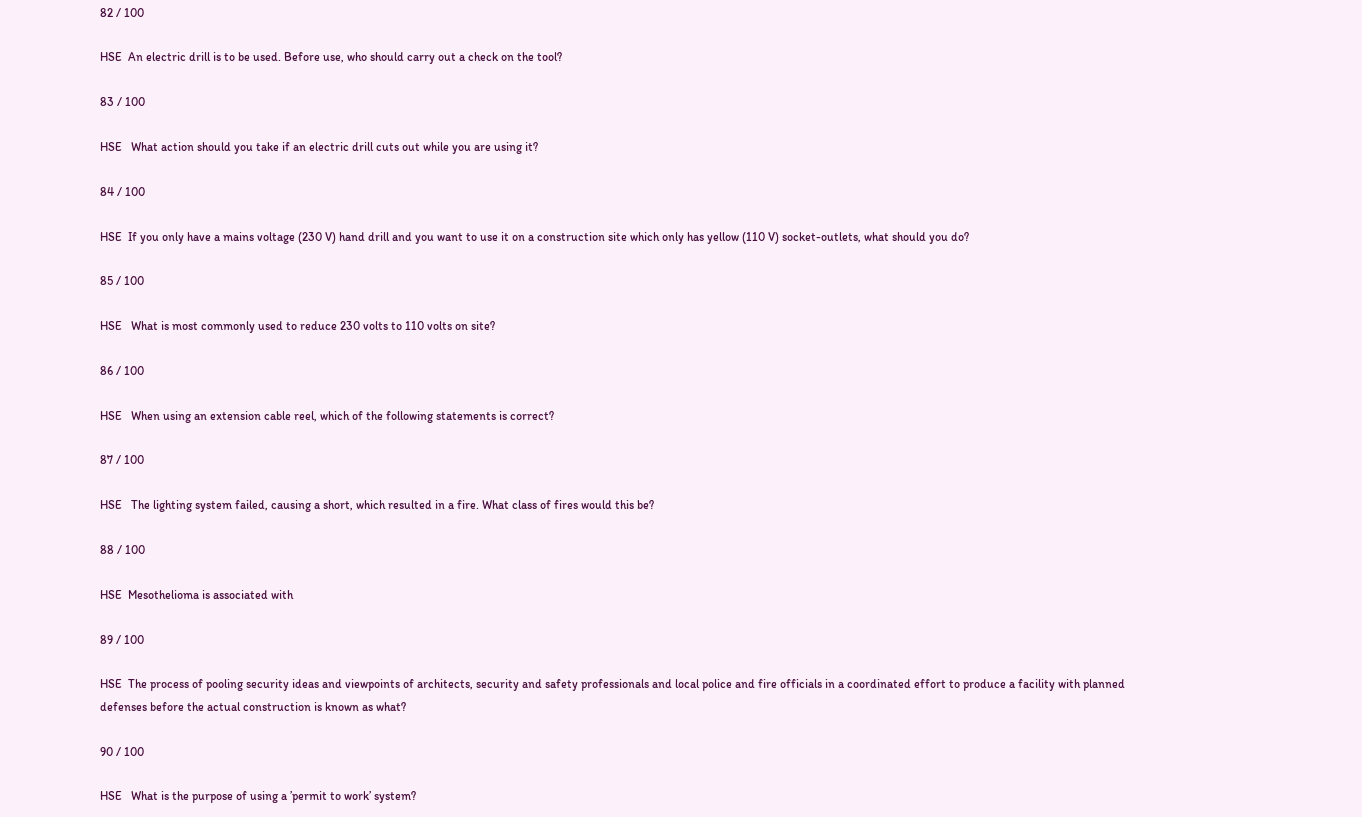82 / 100

HSE  An electric drill is to be used. Before use, who should carry out a check on the tool?

83 / 100

HSE   What action should you take if an electric drill cuts out while you are using it?

84 / 100

HSE  If you only have a mains voltage (230 V) hand drill and you want to use it on a construction site which only has yellow (110 V) socket-outlets, what should you do?

85 / 100

HSE   What is most commonly used to reduce 230 volts to 110 volts on site?

86 / 100

HSE   When using an extension cable reel, which of the following statements is correct?

87 / 100

HSE   The lighting system failed, causing a short, which resulted in a fire. What class of fires would this be?

88 / 100

HSE  Mesothelioma is associated with

89 / 100

HSE  The process of pooling security ideas and viewpoints of architects, security and safety professionals and local police and fire officials in a coordinated effort to produce a facility with planned defenses before the actual construction is known as what?

90 / 100

HSE   What is the purpose of using a ’permit to work’ system?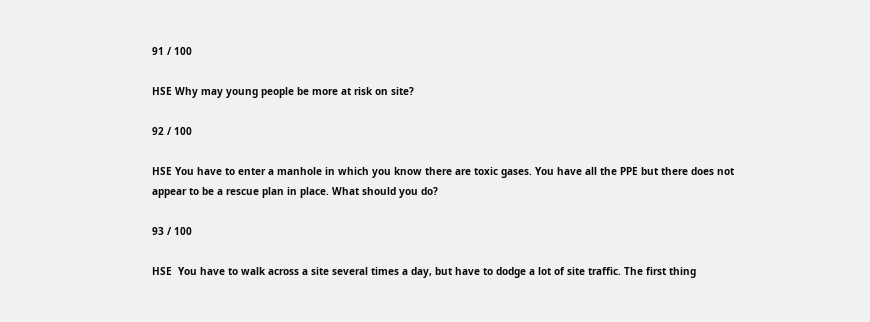91 / 100

HSE Why may young people be more at risk on site?

92 / 100

HSE You have to enter a manhole in which you know there are toxic gases. You have all the PPE but there does not appear to be a rescue plan in place. What should you do?

93 / 100

HSE  You have to walk across a site several times a day, but have to dodge a lot of site traffic. The first thing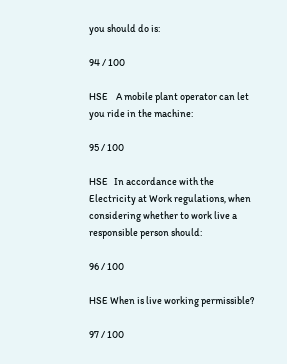you should do is:

94 / 100

HSE    A mobile plant operator can let you ride in the machine:

95 / 100

HSE   In accordance with the Electricity at Work regulations, when considering whether to work live a responsible person should:

96 / 100

HSE When is live working permissible?

97 / 100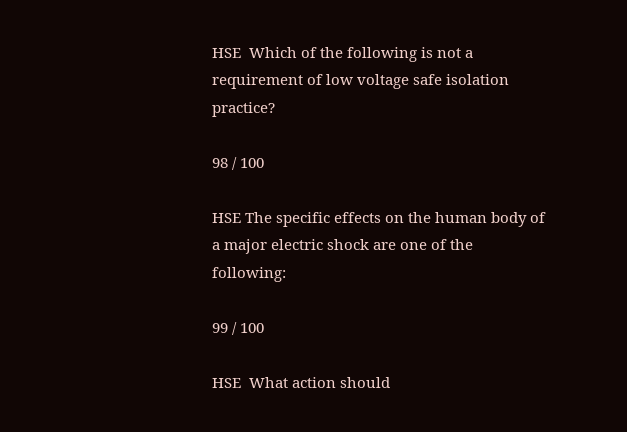HSE  Which of the following is not a requirement of low voltage safe isolation practice?

98 / 100

HSE The specific effects on the human body of a major electric shock are one of the following:

99 / 100

HSE  What action should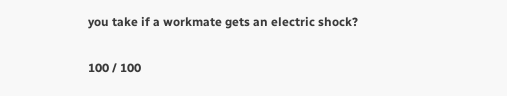you take if a workmate gets an electric shock?

100 / 100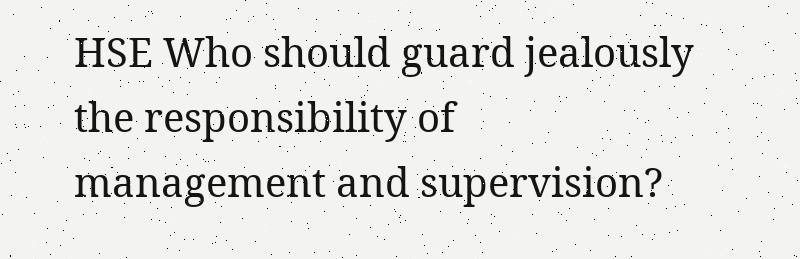HSE Who should guard jealously the responsibility of management and supervision?